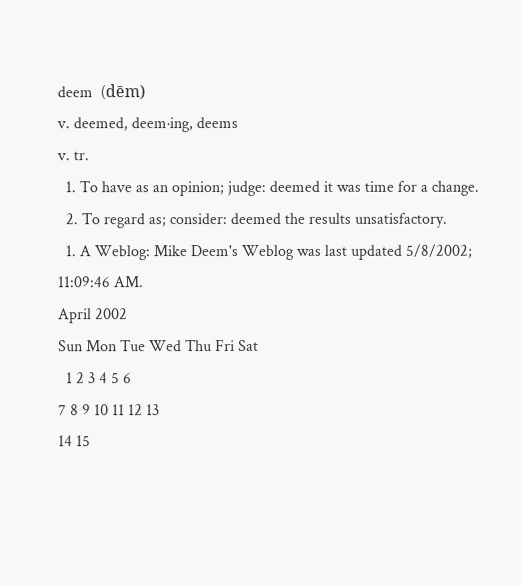deem  (dēm)
v. deemed, deem·ing, deems
v. tr.
  1. To have as an opinion; judge: deemed it was time for a change.
  2. To regard as; consider: deemed the results unsatisfactory.
  1. A Weblog: Mike Deem's Weblog was last updated 5/8/2002; 11:09:46 AM.
April 2002
Sun Mon Tue Wed Thu Fri Sat
  1 2 3 4 5 6
7 8 9 10 11 12 13
14 15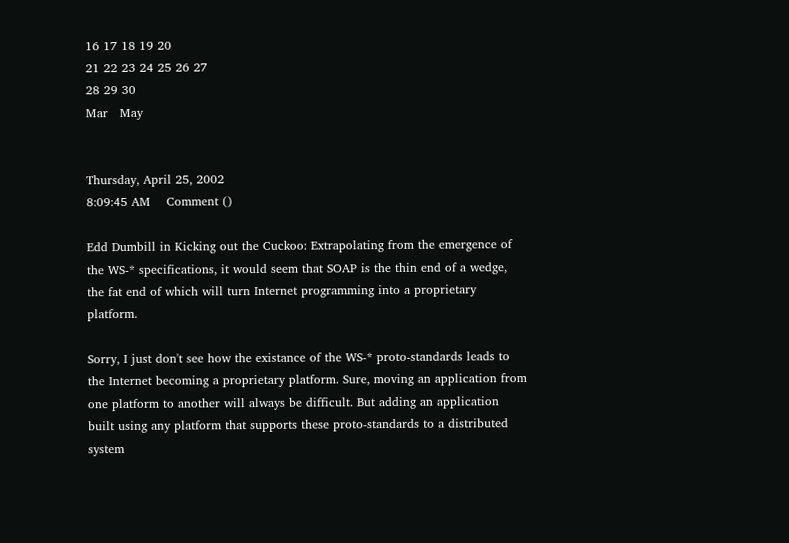16 17 18 19 20
21 22 23 24 25 26 27
28 29 30
Mar   May


Thursday, April 25, 2002
8:09:45 AM    Comment ()

Edd Dumbill in Kicking out the Cuckoo: Extrapolating from the emergence of the WS-* specifications, it would seem that SOAP is the thin end of a wedge, the fat end of which will turn Internet programming into a proprietary platform.

Sorry, I just don't see how the existance of the WS-* proto-standards leads to the Internet becoming a proprietary platform. Sure, moving an application from one platform to another will always be difficult. But adding an application built using any platform that supports these proto-standards to a distributed system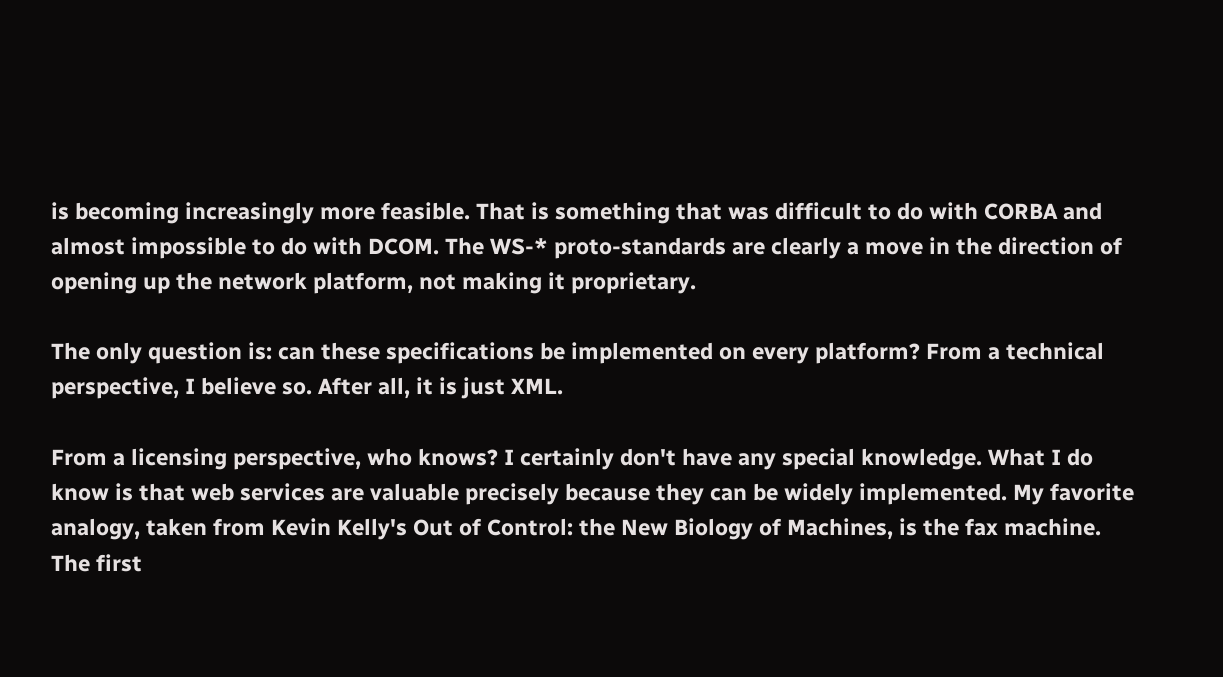is becoming increasingly more feasible. That is something that was difficult to do with CORBA and almost impossible to do with DCOM. The WS-* proto-standards are clearly a move in the direction of opening up the network platform, not making it proprietary.

The only question is: can these specifications be implemented on every platform? From a technical perspective, I believe so. After all, it is just XML.

From a licensing perspective, who knows? I certainly don't have any special knowledge. What I do know is that web services are valuable precisely because they can be widely implemented. My favorite analogy, taken from Kevin Kelly's Out of Control: the New Biology of Machines, is the fax machine. The first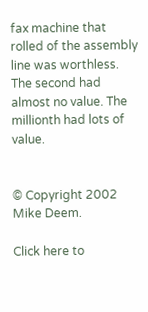fax machine that rolled of the assembly line was worthless. The second had almost no value. The millionth had lots of value.


© Copyright 2002 Mike Deem.

Click here to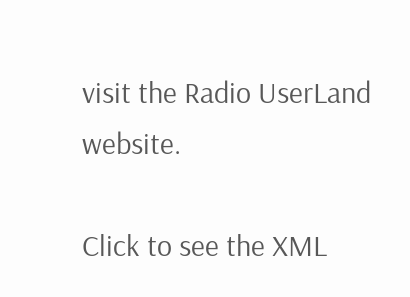visit the Radio UserLand website.

Click to see the XML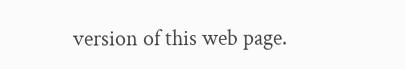version of this web page.